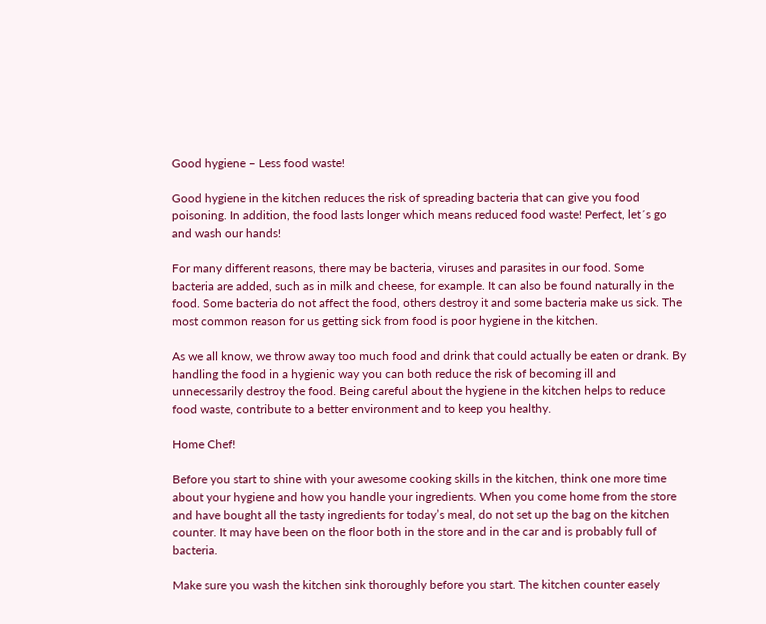Good hygiene – Less food waste!

Good hygiene in the kitchen reduces the risk of spreading bacteria that can give you food poisoning. In addition, the food lasts longer which means reduced food waste! Perfect, let´s go and wash our hands!

For many different reasons, there may be bacteria, viruses and parasites in our food. Some bacteria are added, such as in milk and cheese, for example. It can also be found naturally in the food. Some bacteria do not affect the food, others destroy it and some bacteria make us sick. The most common reason for us getting sick from food is poor hygiene in the kitchen.

As we all know, we throw away too much food and drink that could actually be eaten or drank. By handling the food in a hygienic way you can both reduce the risk of becoming ill and unnecessarily destroy the food. Being careful about the hygiene in the kitchen helps to reduce food waste, contribute to a better environment and to keep you healthy.

Home Chef!

Before you start to shine with your awesome cooking skills in the kitchen, think one more time about your hygiene and how you handle your ingredients. When you come home from the store and have bought all the tasty ingredients for today’s meal, do not set up the bag on the kitchen counter. It may have been on the floor both in the store and in the car and is probably full of bacteria.

Make sure you wash the kitchen sink thoroughly before you start. The kitchen counter easely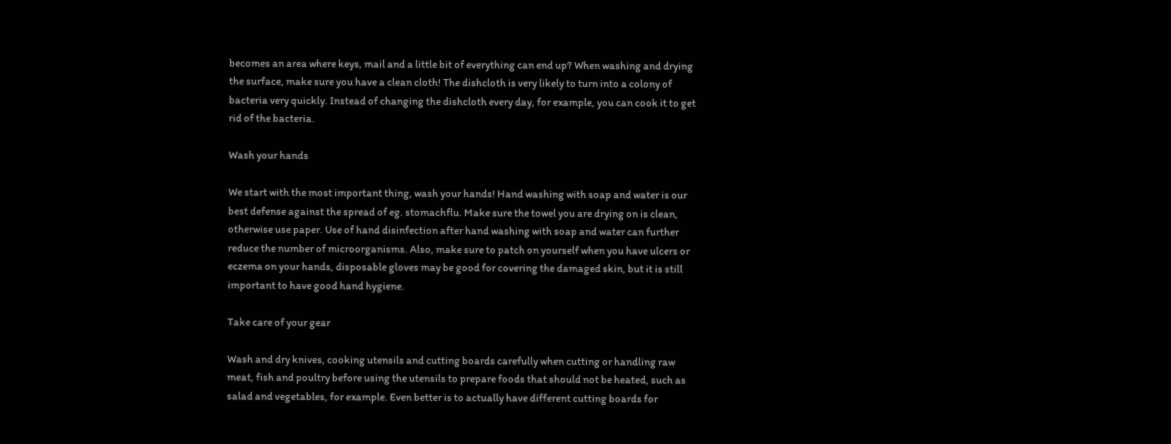becomes an area where keys, mail and a little bit of everything can end up? When washing and drying the surface, make sure you have a clean cloth! The dishcloth is very likely to turn into a colony of bacteria very quickly. Instead of changing the dishcloth every day, for example, you can cook it to get rid of the bacteria.

Wash your hands

We start with the most important thing, wash your hands! Hand washing with soap and water is our best defense against the spread of eg. stomachflu. Make sure the towel you are drying on is clean, otherwise use paper. Use of hand disinfection after hand washing with soap and water can further reduce the number of microorganisms. Also, make sure to patch on yourself when you have ulcers or eczema on your hands, disposable gloves may be good for covering the damaged skin, but it is still important to have good hand hygiene.

Take care of your gear

Wash and dry knives, cooking utensils and cutting boards carefully when cutting or handling raw meat, fish and poultry before using the utensils to prepare foods that should not be heated, such as salad and vegetables, for example. Even better is to actually have different cutting boards for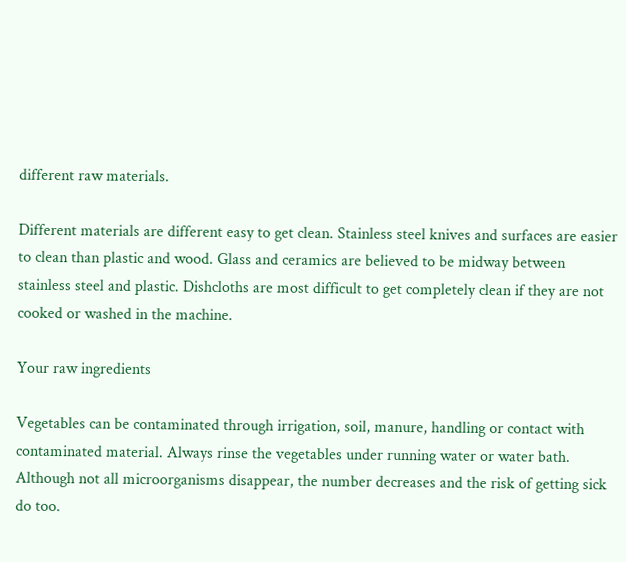different raw materials.

Different materials are different easy to get clean. Stainless steel knives and surfaces are easier to clean than plastic and wood. Glass and ceramics are believed to be midway between stainless steel and plastic. Dishcloths are most difficult to get completely clean if they are not cooked or washed in the machine.

Your raw ingredients

Vegetables can be contaminated through irrigation, soil, manure, handling or contact with contaminated material. Always rinse the vegetables under running water or water bath. Although not all microorganisms disappear, the number decreases and the risk of getting sick do too.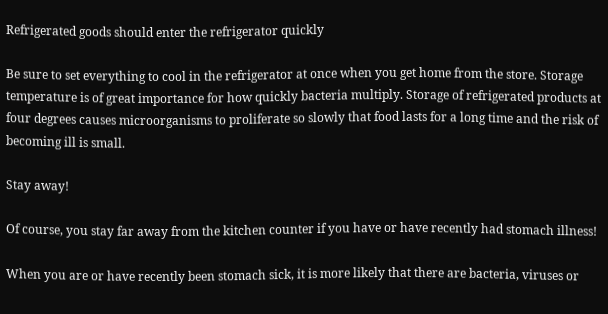Refrigerated goods should enter the refrigerator quickly

Be sure to set everything to cool in the refrigerator at once when you get home from the store. Storage temperature is of great importance for how quickly bacteria multiply. Storage of refrigerated products at four degrees causes microorganisms to proliferate so slowly that food lasts for a long time and the risk of becoming ill is small.

Stay away!

Of course, you stay far away from the kitchen counter if you have or have recently had stomach illness!

When you are or have recently been stomach sick, it is more likely that there are bacteria, viruses or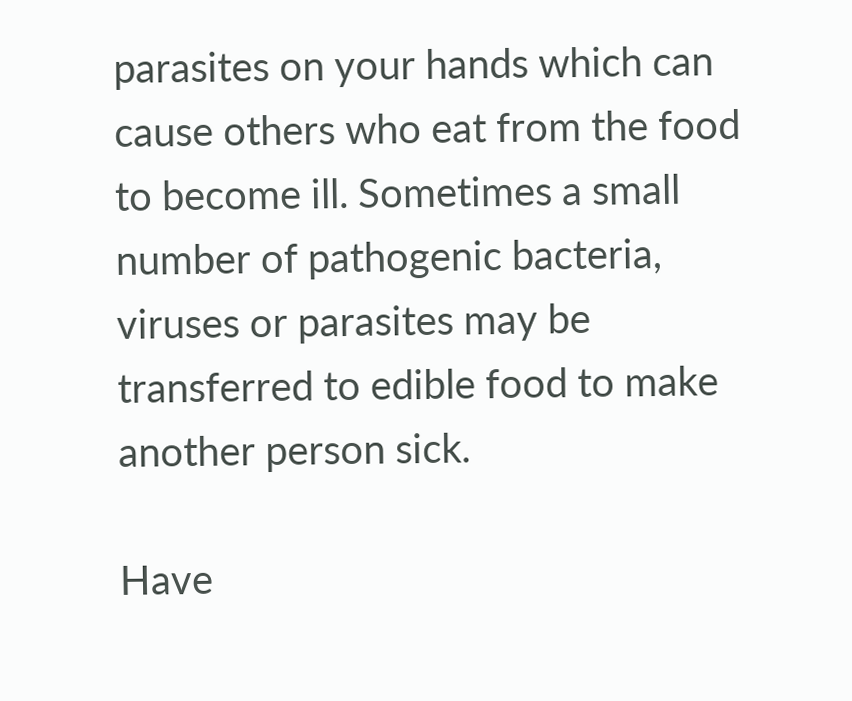parasites on your hands which can cause others who eat from the food to become ill. Sometimes a small number of pathogenic bacteria, viruses or parasites may be transferred to edible food to make another person sick.

Have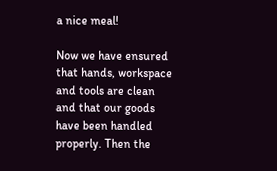a nice meal!

Now we have ensured that hands, workspace and tools are clean and that our goods have been handled properly. Then the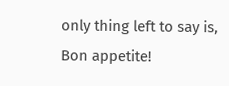only thing left to say is, Bon appetite!